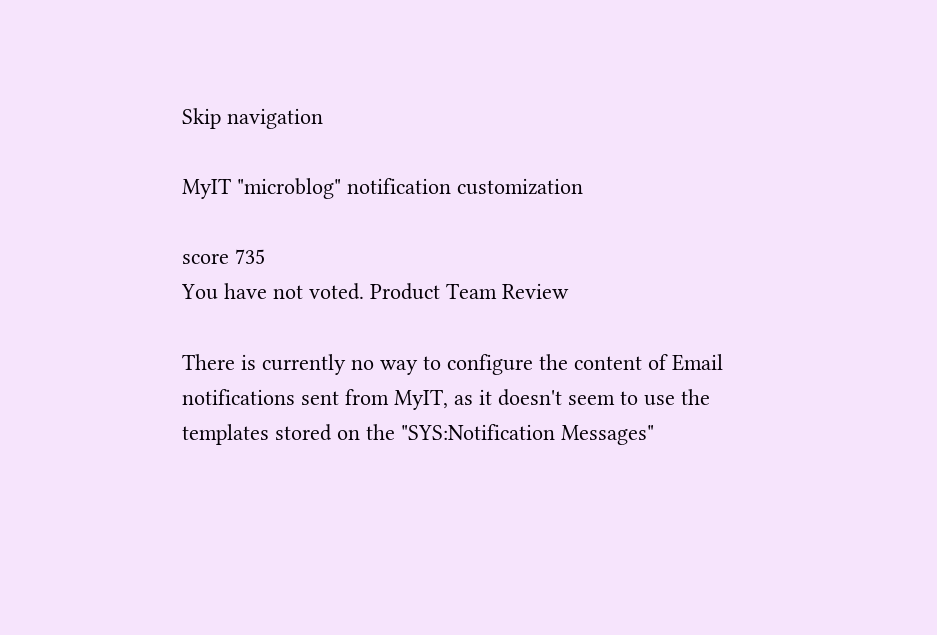Skip navigation

MyIT "microblog" notification customization

score 735
You have not voted. Product Team Review

There is currently no way to configure the content of Email notifications sent from MyIT, as it doesn't seem to use the templates stored on the "SYS:Notification Messages"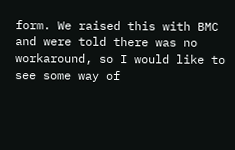form. We raised this with BMC and were told there was no workaround, so I would like to see some way of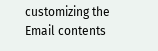customizing the Email contents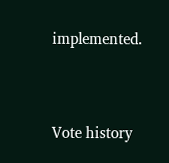implemented.


Vote history